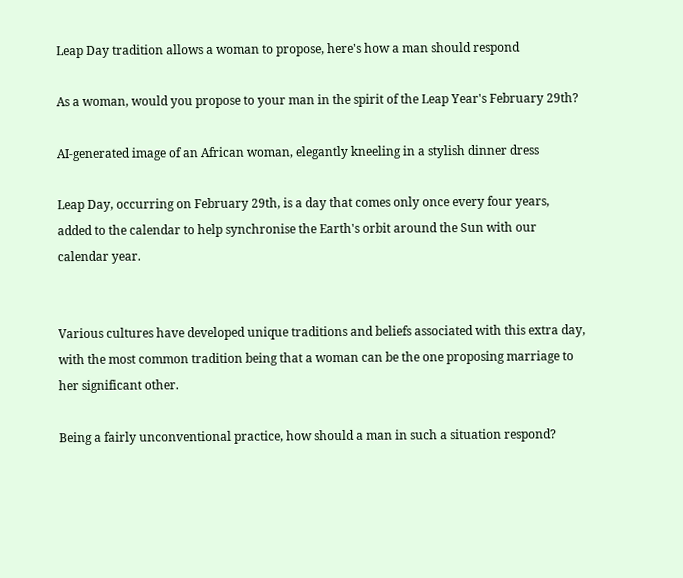Leap Day tradition allows a woman to propose, here's how a man should respond

As a woman, would you propose to your man in the spirit of the Leap Year's February 29th?

AI-generated image of an African woman, elegantly kneeling in a stylish dinner dress

Leap Day, occurring on February 29th, is a day that comes only once every four years, added to the calendar to help synchronise the Earth's orbit around the Sun with our calendar year.


Various cultures have developed unique traditions and beliefs associated with this extra day, with the most common tradition being that a woman can be the one proposing marriage to her significant other.

Being a fairly unconventional practice, how should a man in such a situation respond?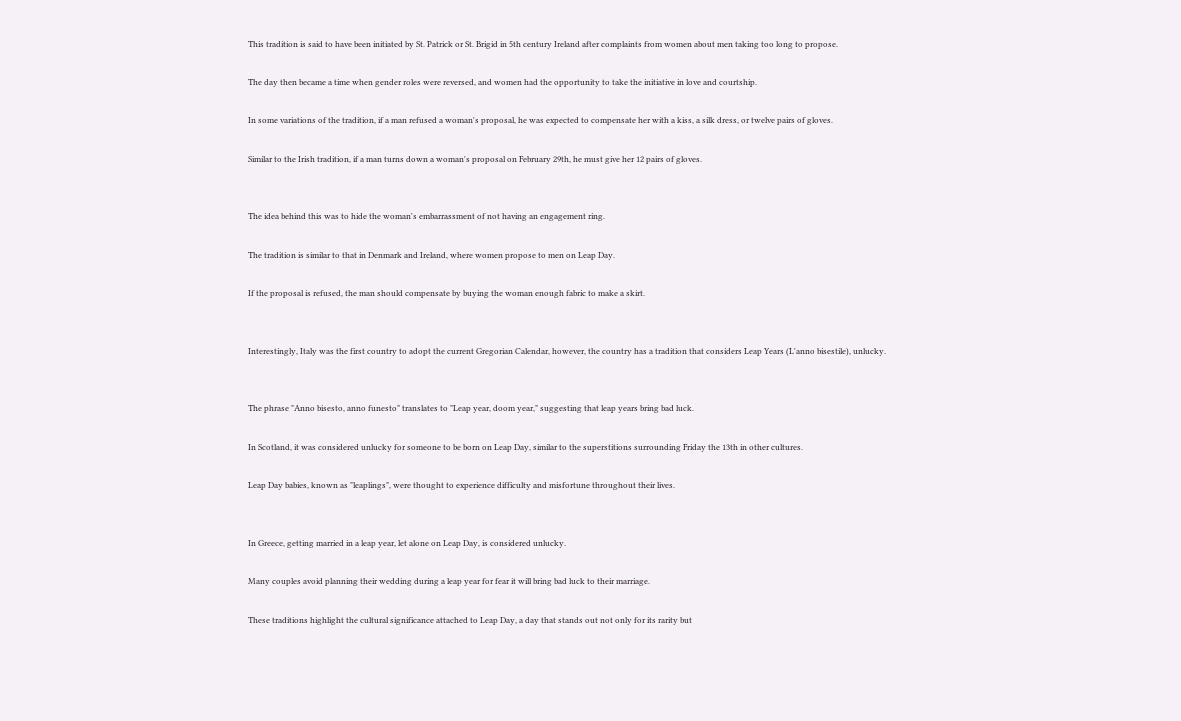This tradition is said to have been initiated by St. Patrick or St. Brigid in 5th century Ireland after complaints from women about men taking too long to propose.

The day then became a time when gender roles were reversed, and women had the opportunity to take the initiative in love and courtship.

In some variations of the tradition, if a man refused a woman's proposal, he was expected to compensate her with a kiss, a silk dress, or twelve pairs of gloves.

Similar to the Irish tradition, if a man turns down a woman's proposal on February 29th, he must give her 12 pairs of gloves.


The idea behind this was to hide the woman's embarrassment of not having an engagement ring.

The tradition is similar to that in Denmark and Ireland, where women propose to men on Leap Day.

If the proposal is refused, the man should compensate by buying the woman enough fabric to make a skirt.


Interestingly, Italy was the first country to adopt the current Gregorian Calendar, however, the country has a tradition that considers Leap Years (L'anno bisestile), unlucky.


The phrase "Anno bisesto, anno funesto" translates to "Leap year, doom year," suggesting that leap years bring bad luck.

In Scotland, it was considered unlucky for someone to be born on Leap Day, similar to the superstitions surrounding Friday the 13th in other cultures.

Leap Day babies, known as "leaplings", were thought to experience difficulty and misfortune throughout their lives.


In Greece, getting married in a leap year, let alone on Leap Day, is considered unlucky.

Many couples avoid planning their wedding during a leap year for fear it will bring bad luck to their marriage.

These traditions highlight the cultural significance attached to Leap Day, a day that stands out not only for its rarity but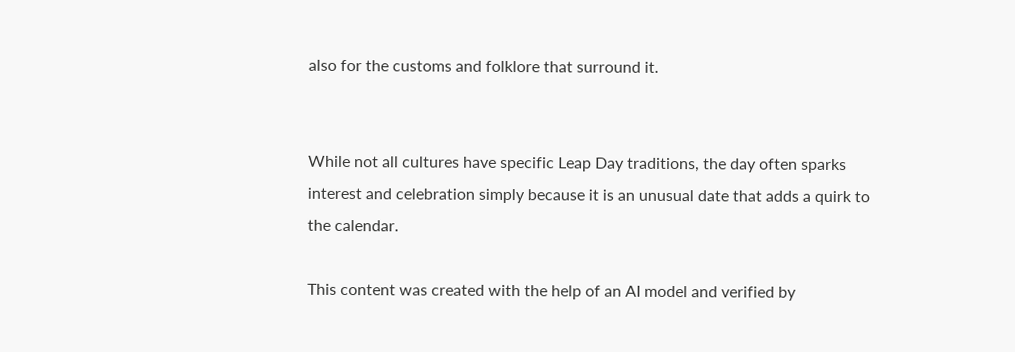also for the customs and folklore that surround it.


While not all cultures have specific Leap Day traditions, the day often sparks interest and celebration simply because it is an unusual date that adds a quirk to the calendar.

This content was created with the help of an AI model and verified by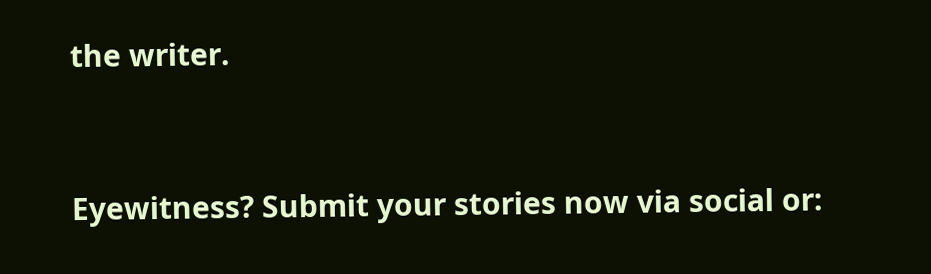the writer.


Eyewitness? Submit your stories now via social or: